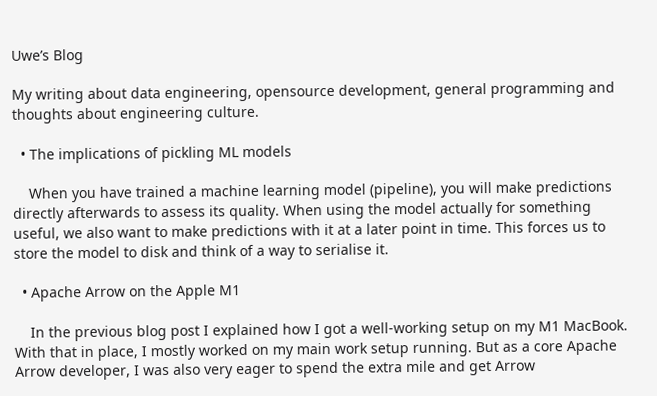Uwe’s Blog

My writing about data engineering, opensource development, general programming and thoughts about engineering culture.

  • The implications of pickling ML models

    When you have trained a machine learning model (pipeline), you will make predictions directly afterwards to assess its quality. When using the model actually for something useful, we also want to make predictions with it at a later point in time. This forces us to store the model to disk and think of a way to serialise it.

  • Apache Arrow on the Apple M1

    In the previous blog post I explained how I got a well-working setup on my M1 MacBook. With that in place, I mostly worked on my main work setup running. But as a core Apache Arrow developer, I was also very eager to spend the extra mile and get Arrow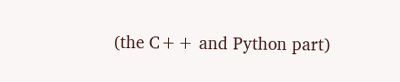(the C++ and Python part)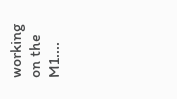working on the M1....